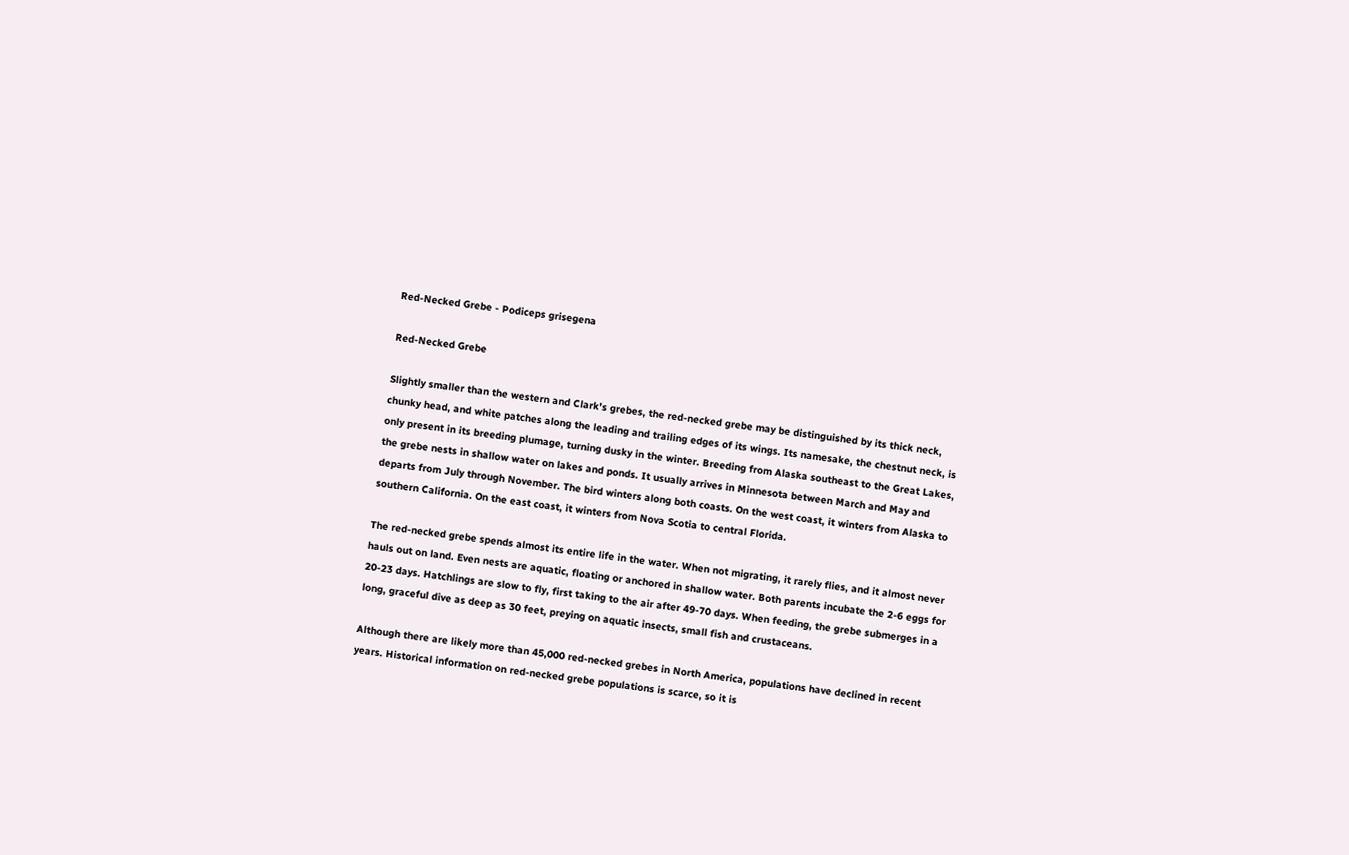Red-Necked Grebe - Podiceps grisegena

Red-Necked Grebe

Slightly smaller than the western and Clark's grebes, the red-necked grebe may be distinguished by its thick neck, chunky head, and white patches along the leading and trailing edges of its wings. Its namesake, the chestnut neck, is only present in its breeding plumage, turning dusky in the winter. Breeding from Alaska southeast to the Great Lakes, the grebe nests in shallow water on lakes and ponds. It usually arrives in Minnesota between March and May and departs from July through November. The bird winters along both coasts. On the west coast, it winters from Alaska to southern California. On the east coast, it winters from Nova Scotia to central Florida.

The red-necked grebe spends almost its entire life in the water. When not migrating, it rarely flies, and it almost never hauls out on land. Even nests are aquatic, floating or anchored in shallow water. Both parents incubate the 2-6 eggs for 20-23 days. Hatchlings are slow to fly, first taking to the air after 49-70 days. When feeding, the grebe submerges in a long, graceful dive as deep as 30 feet, preying on aquatic insects, small fish and crustaceans.

Although there are likely more than 45,000 red-necked grebes in North America, populations have declined in recent years. Historical information on red-necked grebe populations is scarce, so it is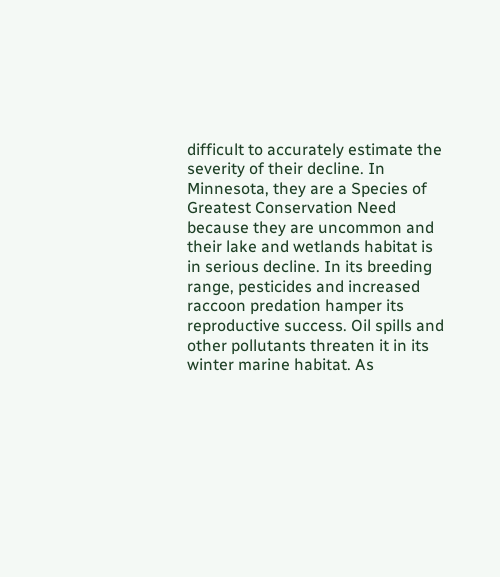difficult to accurately estimate the severity of their decline. In Minnesota, they are a Species of Greatest Conservation Need because they are uncommon and their lake and wetlands habitat is in serious decline. In its breeding range, pesticides and increased raccoon predation hamper its reproductive success. Oil spills and other pollutants threaten it in its winter marine habitat. As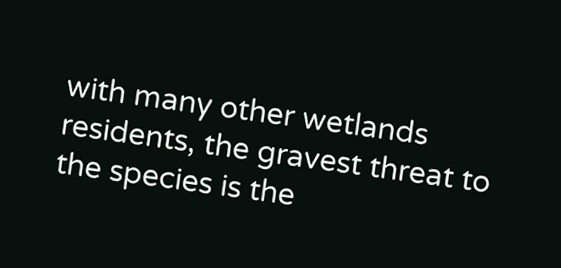with many other wetlands residents, the gravest threat to the species is the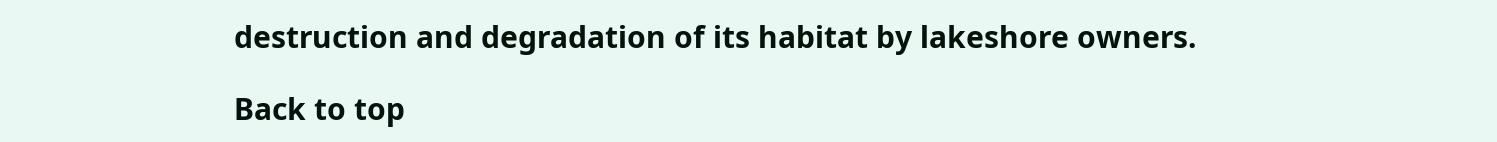destruction and degradation of its habitat by lakeshore owners.

Back to top